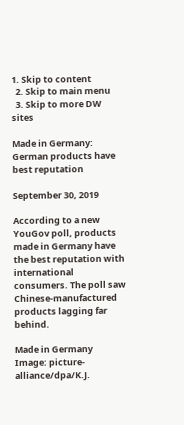1. Skip to content
  2. Skip to main menu
  3. Skip to more DW sites

Made in Germany: German products have best reputation

September 30, 2019

According to a new YouGov poll, products made in Germany have the best reputation with international consumers. The poll saw Chinese-manufactured products lagging far behind.

Made in Germany
Image: picture-alliance/dpa/K.J.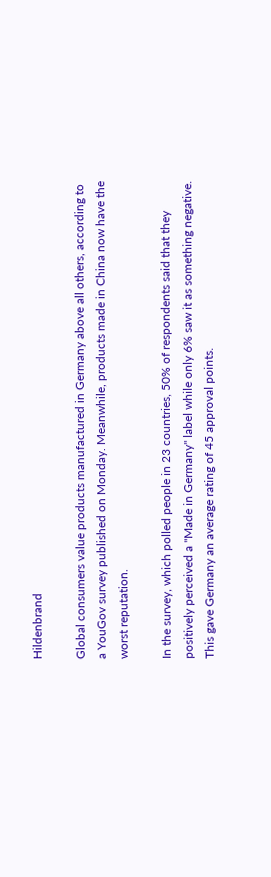Hildenbrand

Global consumers value products manufactured in Germany above all others, according to a YouGov survey published on Monday. Meanwhile, products made in China now have the worst reputation.

In the survey, which polled people in 23 countries, 50% of respondents said that they positively perceived a "Made in Germany" label while only 6% saw it as something negative. This gave Germany an average rating of 45 approval points.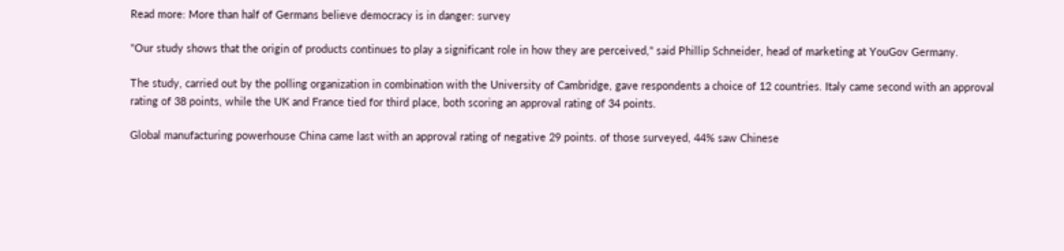Read more: More than half of Germans believe democracy is in danger: survey

"Our study shows that the origin of products continues to play a significant role in how they are perceived," said Phillip Schneider, head of marketing at YouGov Germany.

The study, carried out by the polling organization in combination with the University of Cambridge, gave respondents a choice of 12 countries. Italy came second with an approval rating of 38 points, while the UK and France tied for third place, both scoring an approval rating of 34 points.

Global manufacturing powerhouse China came last with an approval rating of negative 29 points. of those surveyed, 44% saw Chinese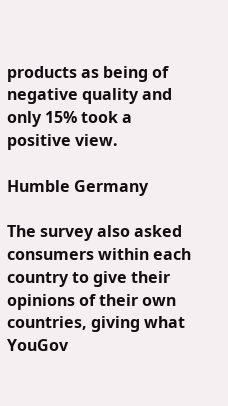products as being of negative quality and only 15% took a positive view.

Humble Germany

The survey also asked consumers within each country to give their opinions of their own countries, giving what YouGov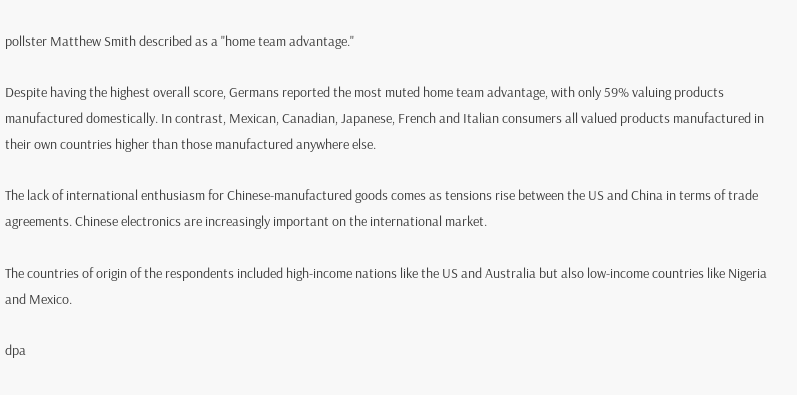pollster Matthew Smith described as a "home team advantage."

Despite having the highest overall score, Germans reported the most muted home team advantage, with only 59% valuing products manufactured domestically. In contrast, Mexican, Canadian, Japanese, French and Italian consumers all valued products manufactured in their own countries higher than those manufactured anywhere else.

The lack of international enthusiasm for Chinese-manufactured goods comes as tensions rise between the US and China in terms of trade agreements. Chinese electronics are increasingly important on the international market.

The countries of origin of the respondents included high-income nations like the US and Australia but also low-income countries like Nigeria and Mexico.

dpa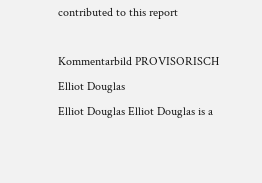contributed to this report

Kommentarbild PROVISORISCH Elliot Douglas
Elliot Douglas Elliot Douglas is a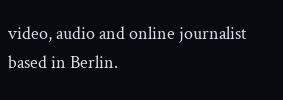video, audio and online journalist based in Berlin.